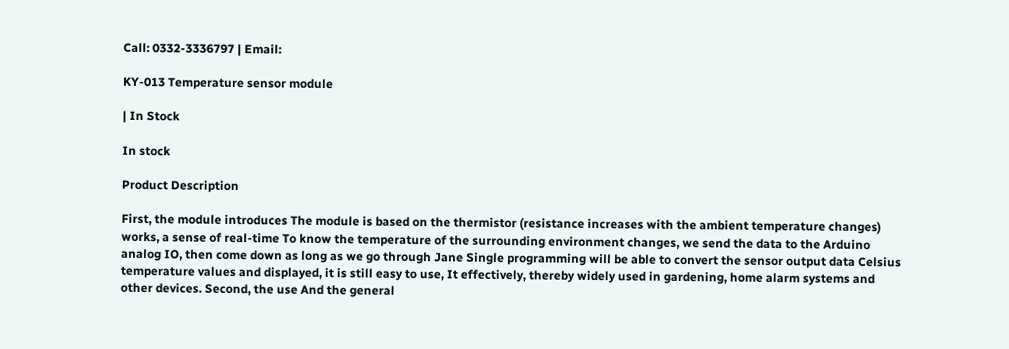Call: 0332-3336797 | Email:

KY-013 Temperature sensor module

| In Stock

In stock

Product Description

First, the module introduces The module is based on the thermistor (resistance increases with the ambient temperature changes) works, a sense of real-time To know the temperature of the surrounding environment changes, we send the data to the Arduino analog IO, then come down as long as we go through Jane Single programming will be able to convert the sensor output data Celsius temperature values and displayed, it is still easy to use, It effectively, thereby widely used in gardening, home alarm systems and other devices. Second, the use And the general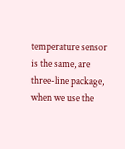temperature sensor is the same, are three-line package, when we use the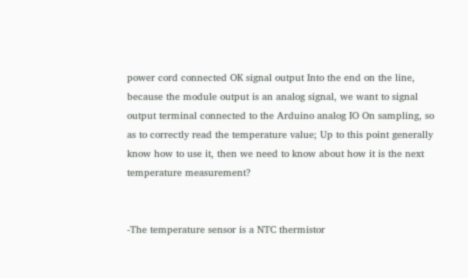power cord connected OK signal output Into the end on the line, because the module output is an analog signal, we want to signal output terminal connected to the Arduino analog IO On sampling, so as to correctly read the temperature value; Up to this point generally know how to use it, then we need to know about how it is the next temperature measurement?


-The temperature sensor is a NTC thermistor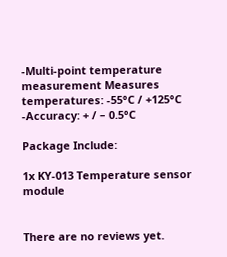-Multi-point temperature measurement Measures temperatures: -55°C / +125°C
-Accuracy: + / – 0.5°C

Package Include:

1x KY-013 Temperature sensor module


There are no reviews yet.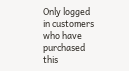Only logged in customers who have purchased this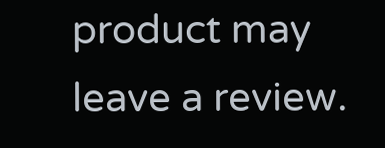product may leave a review.